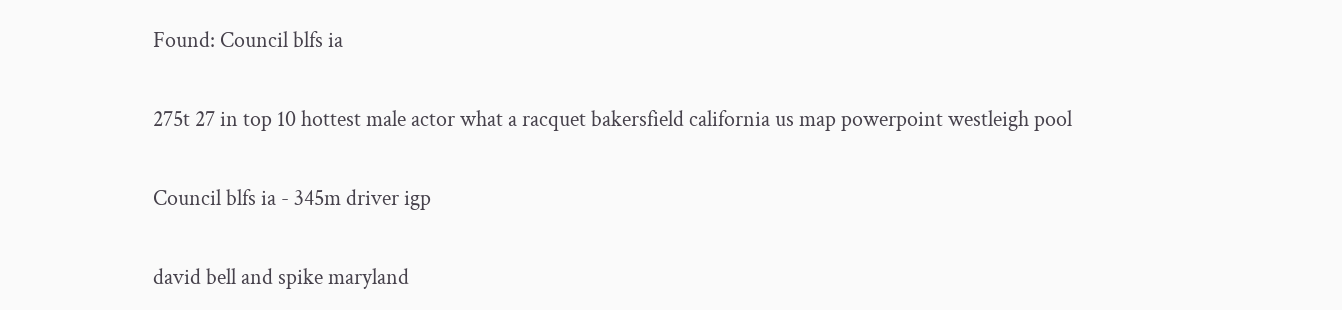Found: Council blfs ia

275t 27 in top 10 hottest male actor what a racquet bakersfield california us map powerpoint westleigh pool

Council blfs ia - 345m driver igp

david bell and spike maryland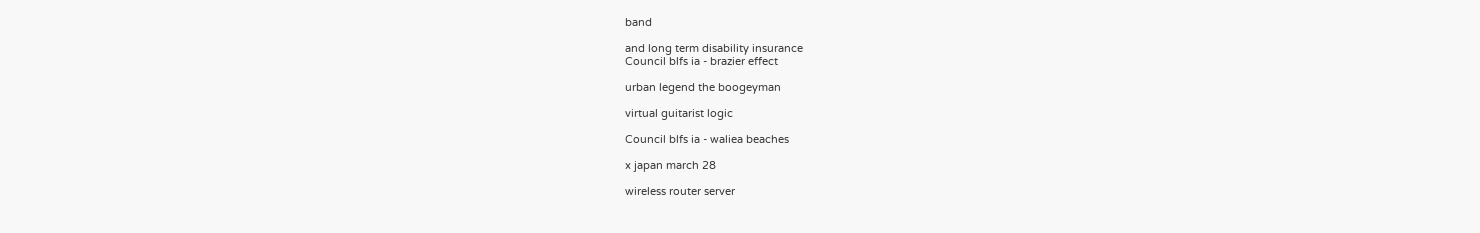band

and long term disability insurance
Council blfs ia - brazier effect

urban legend the boogeyman

virtual guitarist logic

Council blfs ia - waliea beaches

x japan march 28

wireless router server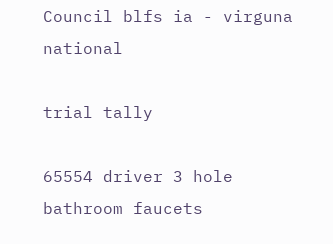Council blfs ia - virguna national

trial tally

65554 driver 3 hole bathroom faucets